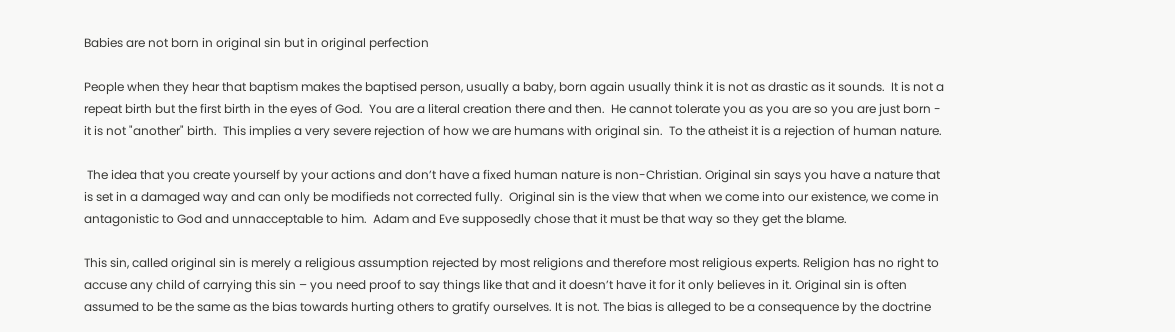Babies are not born in original sin but in original perfection

People when they hear that baptism makes the baptised person, usually a baby, born again usually think it is not as drastic as it sounds.  It is not a repeat birth but the first birth in the eyes of God.  You are a literal creation there and then.  He cannot tolerate you as you are so you are just born - it is not "another" birth.  This implies a very severe rejection of how we are humans with original sin.  To the atheist it is a rejection of human nature.

 The idea that you create yourself by your actions and don’t have a fixed human nature is non-Christian. Original sin says you have a nature that is set in a damaged way and can only be modifieds not corrected fully.  Original sin is the view that when we come into our existence, we come in antagonistic to God and unnacceptable to him.  Adam and Eve supposedly chose that it must be that way so they get the blame.

This sin, called original sin is merely a religious assumption rejected by most religions and therefore most religious experts. Religion has no right to accuse any child of carrying this sin – you need proof to say things like that and it doesn’t have it for it only believes in it. Original sin is often assumed to be the same as the bias towards hurting others to gratify ourselves. It is not. The bias is alleged to be a consequence by the doctrine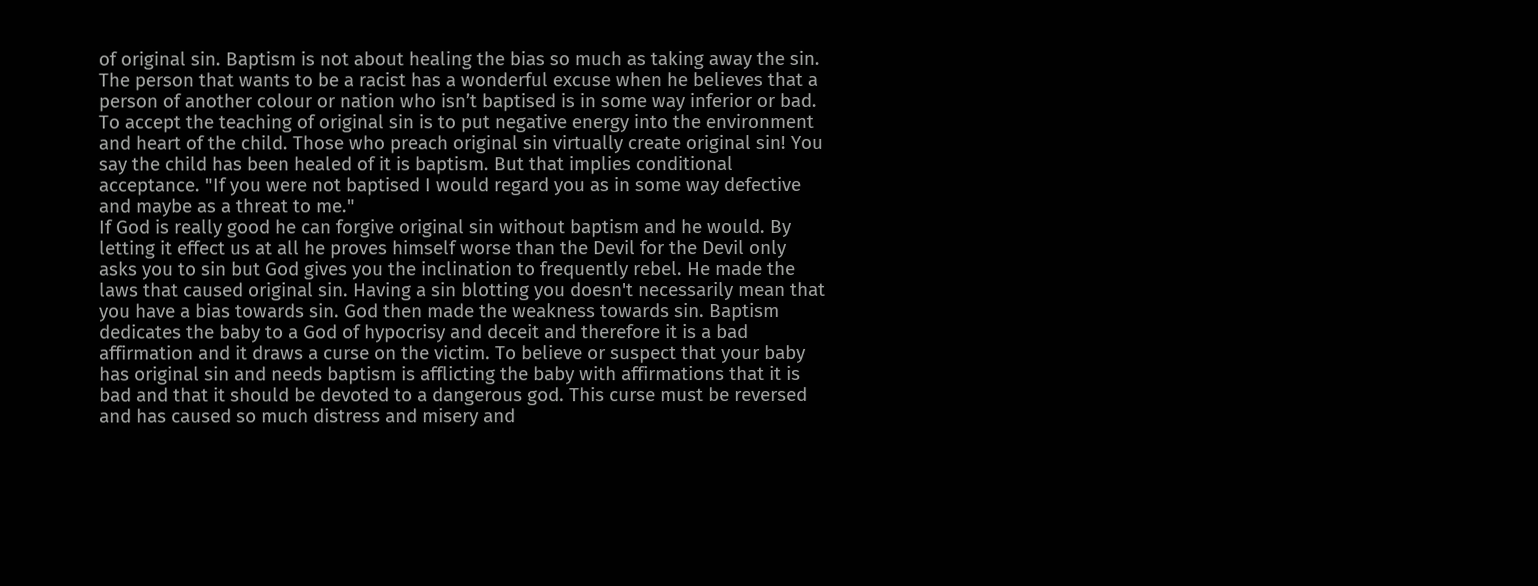of original sin. Baptism is not about healing the bias so much as taking away the sin.
The person that wants to be a racist has a wonderful excuse when he believes that a person of another colour or nation who isn’t baptised is in some way inferior or bad.
To accept the teaching of original sin is to put negative energy into the environment and heart of the child. Those who preach original sin virtually create original sin! You say the child has been healed of it is baptism. But that implies conditional acceptance. "If you were not baptised I would regard you as in some way defective and maybe as a threat to me."
If God is really good he can forgive original sin without baptism and he would. By letting it effect us at all he proves himself worse than the Devil for the Devil only asks you to sin but God gives you the inclination to frequently rebel. He made the laws that caused original sin. Having a sin blotting you doesn't necessarily mean that you have a bias towards sin. God then made the weakness towards sin. Baptism dedicates the baby to a God of hypocrisy and deceit and therefore it is a bad affirmation and it draws a curse on the victim. To believe or suspect that your baby has original sin and needs baptism is afflicting the baby with affirmations that it is bad and that it should be devoted to a dangerous god. This curse must be reversed and has caused so much distress and misery and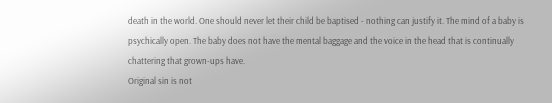death in the world. One should never let their child be baptised - nothing can justify it. The mind of a baby is psychically open. The baby does not have the mental baggage and the voice in the head that is continually chattering that grown-ups have.
Original sin is not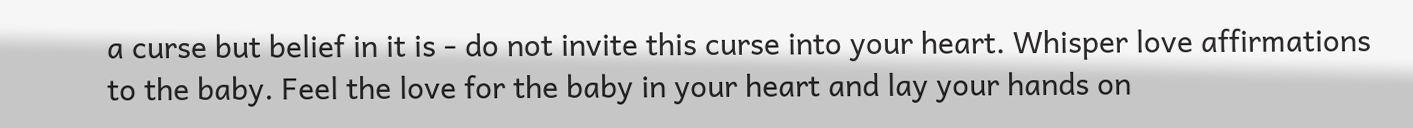a curse but belief in it is - do not invite this curse into your heart. Whisper love affirmations to the baby. Feel the love for the baby in your heart and lay your hands on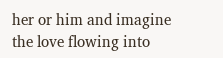her or him and imagine the love flowing into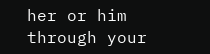her or him through your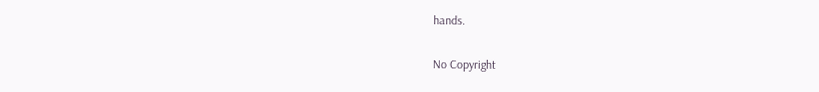hands.

No Copyright